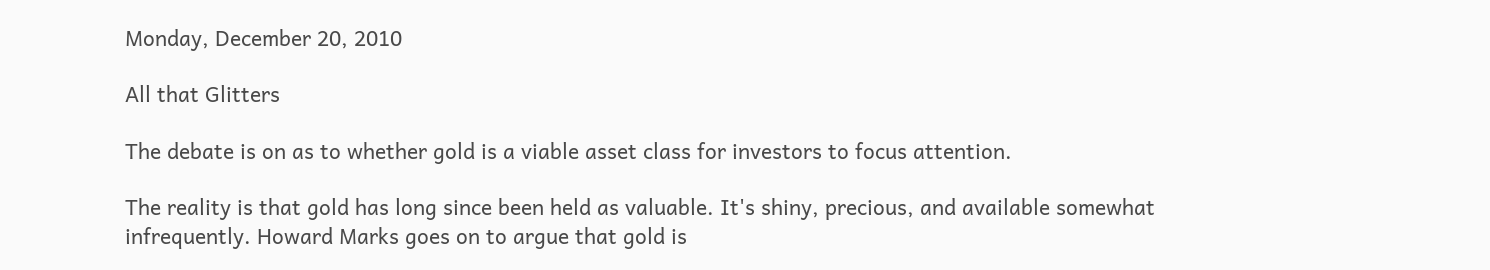Monday, December 20, 2010

All that Glitters

The debate is on as to whether gold is a viable asset class for investors to focus attention.

The reality is that gold has long since been held as valuable. It's shiny, precious, and available somewhat infrequently. Howard Marks goes on to argue that gold is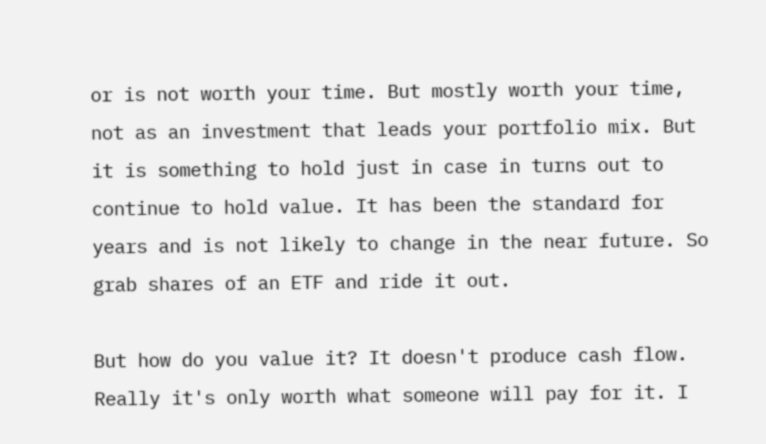or is not worth your time. But mostly worth your time, not as an investment that leads your portfolio mix. But it is something to hold just in case in turns out to continue to hold value. It has been the standard for years and is not likely to change in the near future. So grab shares of an ETF and ride it out.

But how do you value it? It doesn't produce cash flow. Really it's only worth what someone will pay for it. I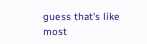guess that's like most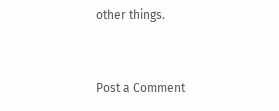other things.


Post a Comment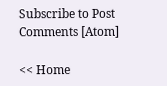Subscribe to Post Comments [Atom]

<< Home